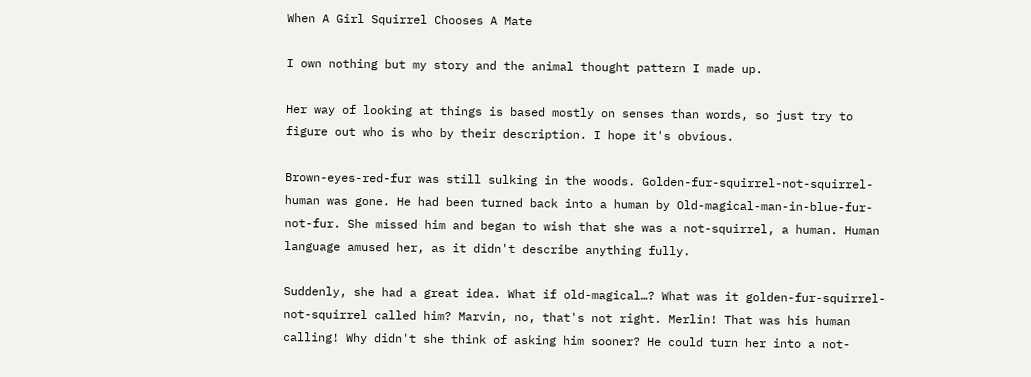When A Girl Squirrel Chooses A Mate

I own nothing but my story and the animal thought pattern I made up.

Her way of looking at things is based mostly on senses than words, so just try to figure out who is who by their description. I hope it's obvious.

Brown-eyes-red-fur was still sulking in the woods. Golden-fur-squirrel-not-squirrel-human was gone. He had been turned back into a human by Old-magical-man-in-blue-fur-not-fur. She missed him and began to wish that she was a not-squirrel, a human. Human language amused her, as it didn't describe anything fully.

Suddenly, she had a great idea. What if old-magical…? What was it golden-fur-squirrel-not-squirrel called him? Marvin, no, that's not right. Merlin! That was his human calling! Why didn't she think of asking him sooner? He could turn her into a not-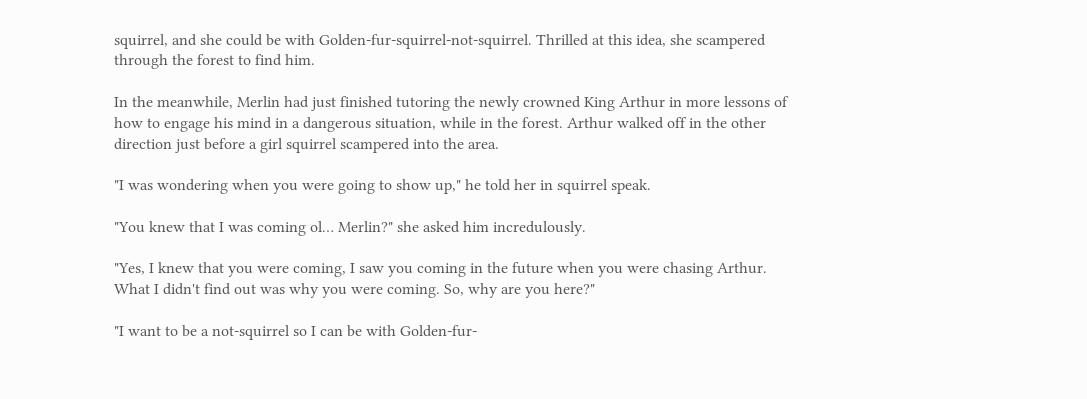squirrel, and she could be with Golden-fur-squirrel-not-squirrel. Thrilled at this idea, she scampered through the forest to find him.

In the meanwhile, Merlin had just finished tutoring the newly crowned King Arthur in more lessons of how to engage his mind in a dangerous situation, while in the forest. Arthur walked off in the other direction just before a girl squirrel scampered into the area.

"I was wondering when you were going to show up," he told her in squirrel speak.

"You knew that I was coming ol… Merlin?" she asked him incredulously.

"Yes, I knew that you were coming, I saw you coming in the future when you were chasing Arthur. What I didn't find out was why you were coming. So, why are you here?"

"I want to be a not-squirrel so I can be with Golden-fur-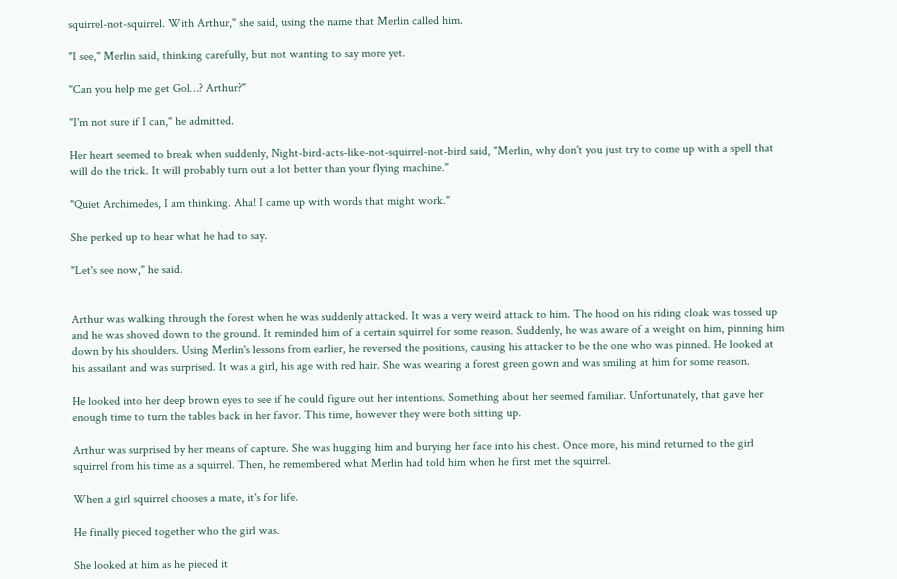squirrel-not-squirrel. With Arthur," she said, using the name that Merlin called him.

"I see," Merlin said, thinking carefully, but not wanting to say more yet.

"Can you help me get Gol…? Arthur?"

"I'm not sure if I can," he admitted.

Her heart seemed to break when suddenly, Night-bird-acts-like-not-squirrel-not-bird said, "Merlin, why don't you just try to come up with a spell that will do the trick. It will probably turn out a lot better than your flying machine."

"Quiet Archimedes, I am thinking. Aha! I came up with words that might work."

She perked up to hear what he had to say.

"Let's see now," he said.


Arthur was walking through the forest when he was suddenly attacked. It was a very weird attack to him. The hood on his riding cloak was tossed up and he was shoved down to the ground. It reminded him of a certain squirrel for some reason. Suddenly, he was aware of a weight on him, pinning him down by his shoulders. Using Merlin's lessons from earlier, he reversed the positions, causing his attacker to be the one who was pinned. He looked at his assailant and was surprised. It was a girl, his age with red hair. She was wearing a forest green gown and was smiling at him for some reason.

He looked into her deep brown eyes to see if he could figure out her intentions. Something about her seemed familiar. Unfortunately, that gave her enough time to turn the tables back in her favor. This time, however they were both sitting up.

Arthur was surprised by her means of capture. She was hugging him and burying her face into his chest. Once more, his mind returned to the girl squirrel from his time as a squirrel. Then, he remembered what Merlin had told him when he first met the squirrel.

When a girl squirrel chooses a mate, it's for life.

He finally pieced together who the girl was.

She looked at him as he pieced it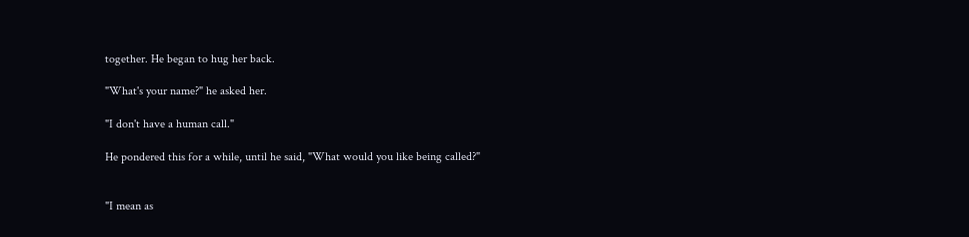together. He began to hug her back.

"What's your name?" he asked her.

"I don't have a human call."

He pondered this for a while, until he said, "What would you like being called?"


"I mean as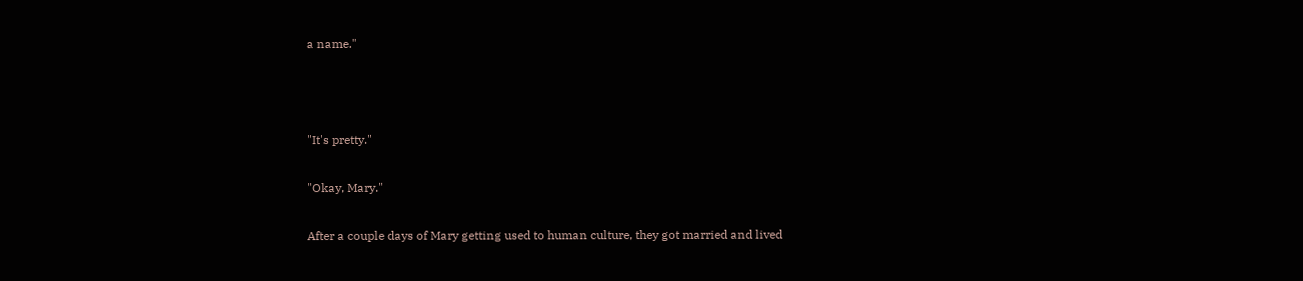a name."



"It's pretty."

"Okay, Mary."

After a couple days of Mary getting used to human culture, they got married and lived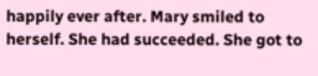happily ever after. Mary smiled to herself. She had succeeded. She got to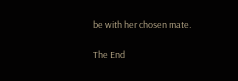be with her chosen mate.

The End